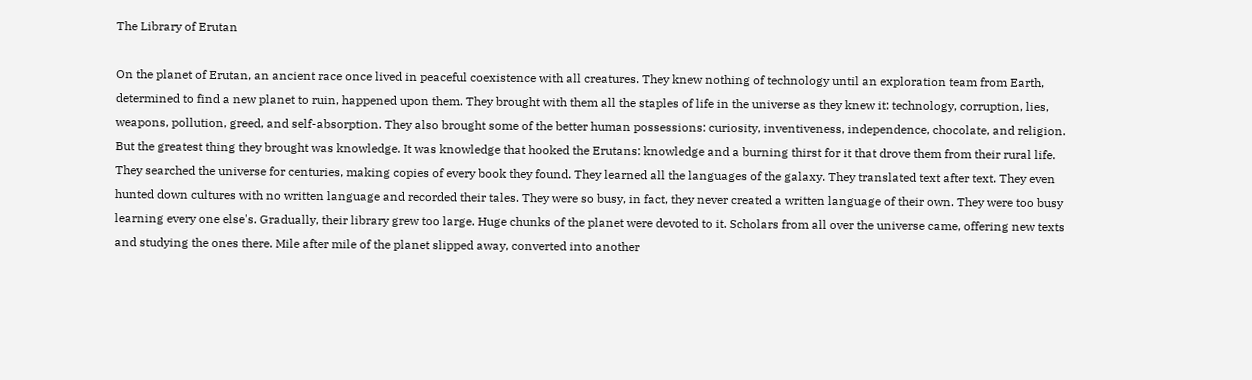The Library of Erutan

On the planet of Erutan, an ancient race once lived in peaceful coexistence with all creatures. They knew nothing of technology until an exploration team from Earth, determined to find a new planet to ruin, happened upon them. They brought with them all the staples of life in the universe as they knew it: technology, corruption, lies, weapons, pollution, greed, and self-absorption. They also brought some of the better human possessions: curiosity, inventiveness, independence, chocolate, and religion. But the greatest thing they brought was knowledge. It was knowledge that hooked the Erutans: knowledge and a burning thirst for it that drove them from their rural life. They searched the universe for centuries, making copies of every book they found. They learned all the languages of the galaxy. They translated text after text. They even hunted down cultures with no written language and recorded their tales. They were so busy, in fact, they never created a written language of their own. They were too busy learning every one else's. Gradually, their library grew too large. Huge chunks of the planet were devoted to it. Scholars from all over the universe came, offering new texts and studying the ones there. Mile after mile of the planet slipped away, converted into another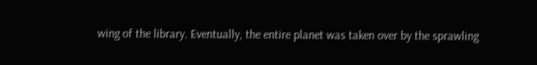wing of the library. Eventually, the entire planet was taken over by the sprawling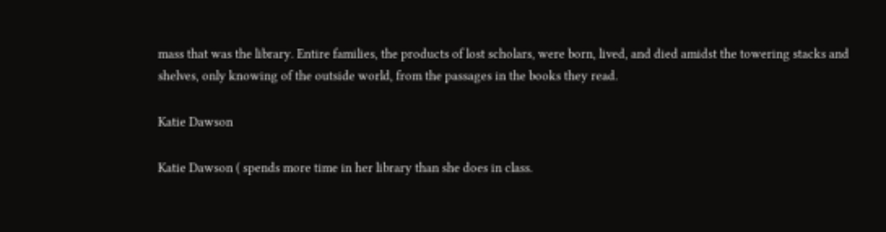mass that was the library. Entire families, the products of lost scholars, were born, lived, and died amidst the towering stacks and shelves, only knowing of the outside world, from the passages in the books they read.

Katie Dawson

Katie Dawson ( spends more time in her library than she does in class.